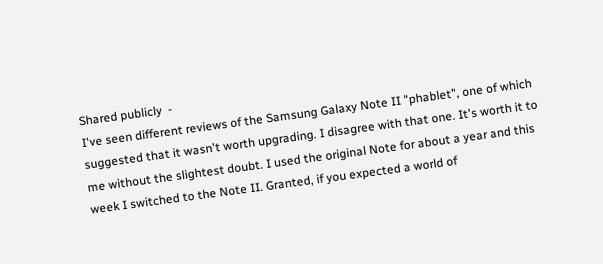Shared publicly  -
I've seen different reviews of the Samsung Galaxy Note II "phablet", one of which suggested that it wasn't worth upgrading. I disagree with that one. It's worth it to me without the slightest doubt. I used the original Note for about a year and this week I switched to the Note II. Granted, if you expected a world of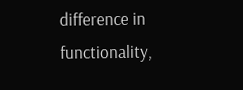difference in functionality,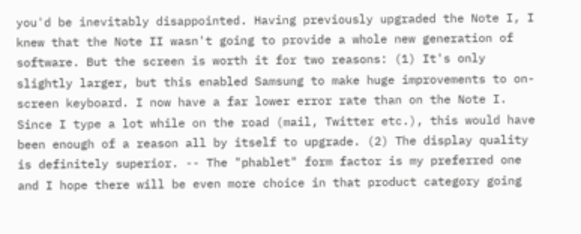you'd be inevitably disappointed. Having previously upgraded the Note I, I knew that the Note II wasn't going to provide a whole new generation of software. But the screen is worth it for two reasons: (1) It's only slightly larger, but this enabled Samsung to make huge improvements to on-screen keyboard. I now have a far lower error rate than on the Note I. Since I type a lot while on the road (mail, Twitter etc.), this would have been enough of a reason all by itself to upgrade. (2) The display quality is definitely superior. -- The "phablet" form factor is my preferred one and I hope there will be even more choice in that product category going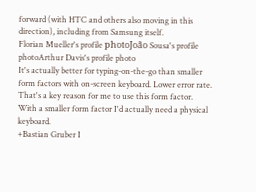forward (with HTC and others also moving in this direction), including from Samsung itself.
Florian Mueller's profile photoJoão Sousa's profile photoArthur Davis's profile photo
It's actually better for typing-on-the-go than smaller form factors with on-screen keyboard. Lower error rate. That's a key reason for me to use this form factor. With a smaller form factor I'd actually need a physical keyboard.
+Bastian Gruber I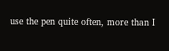use the pen quite often, more than I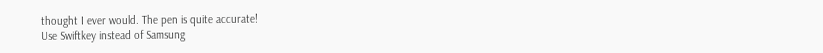thought I ever would. The pen is quite accurate!
Use Swiftkey instead of Samsung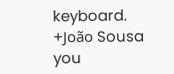keyboard.
+João Sousa you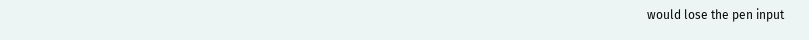would lose the pen input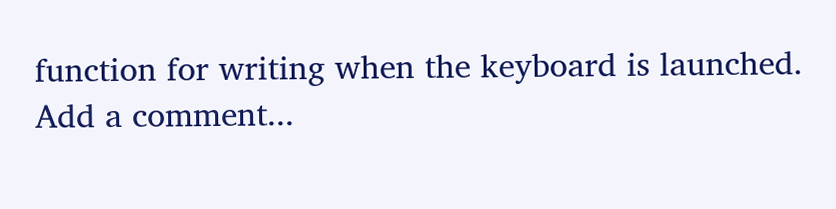function for writing when the keyboard is launched.
Add a comment...